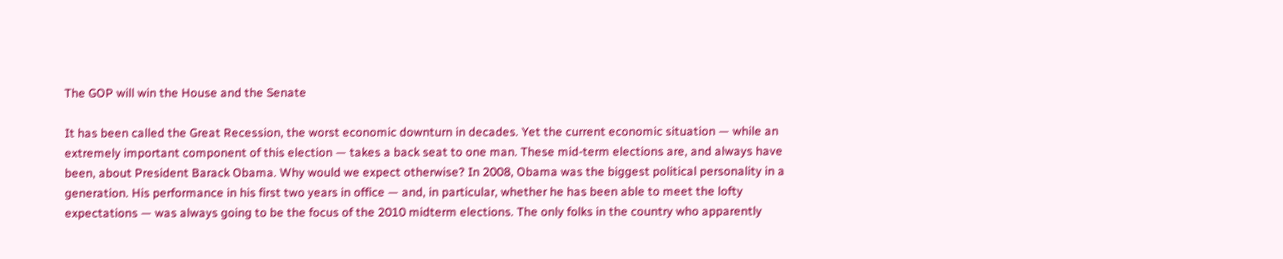The GOP will win the House and the Senate

It has been called the Great Recession, the worst economic downturn in decades. Yet the current economic situation — while an extremely important component of this election — takes a back seat to one man. These mid-term elections are, and always have been, about President Barack Obama. Why would we expect otherwise? In 2008, Obama was the biggest political personality in a generation. His performance in his first two years in office — and, in particular, whether he has been able to meet the lofty expectations — was always going to be the focus of the 2010 midterm elections. The only folks in the country who apparently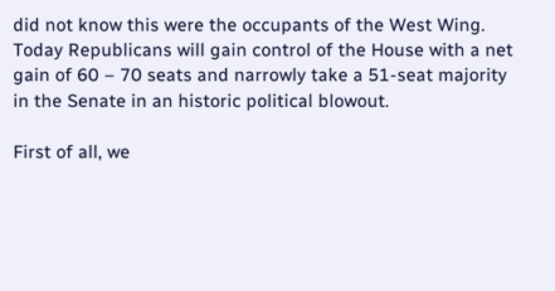did not know this were the occupants of the West Wing. Today Republicans will gain control of the House with a net gain of 60 – 70 seats and narrowly take a 51-seat majority in the Senate in an historic political blowout.

First of all, we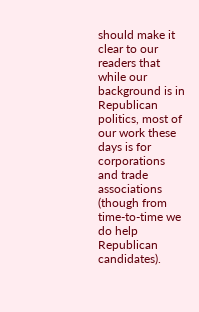should make it clear to our readers that while our background is in Republican politics, most of our work these days is for corporations and trade associations (though from time-to-time we do help Republican candidates).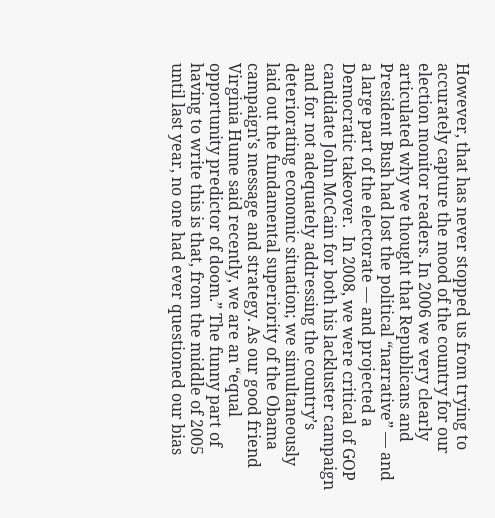However, that has never stopped us from trying to accurately capture the mood of the country for our election monitor readers. In 2006 we very clearly articulated why we thought that Republicans and President Bush had lost the political “narrative” — and a large part of the electorate — and projected a Democratic takeover.  In 2008, we were critical of GOP candidate John McCain for both his lackluster campaign and for not adequately addressing the country’s deteriorating economic situation; we simultaneously laid out the fundamental superiority of the Obama campaign’s message and strategy. As our good friend Virginia Hume said recently, we are an “equal opportunity predictor of doom.” The funny part of having to write this is that, from the middle of 2005 until last year, no one had ever questioned our bias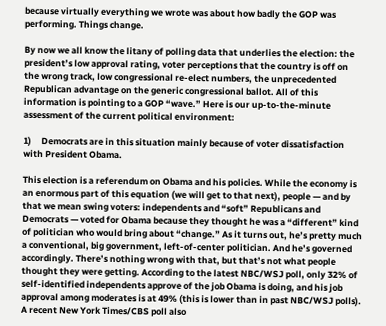because virtually everything we wrote was about how badly the GOP was performing. Things change.

By now we all know the litany of polling data that underlies the election: the president’s low approval rating, voter perceptions that the country is off on the wrong track, low congressional re-elect numbers, the unprecedented Republican advantage on the generic congressional ballot. All of this information is pointing to a GOP “wave.” Here is our up-to-the-minute assessment of the current political environment:

1)     Democrats are in this situation mainly because of voter dissatisfaction with President Obama.

This election is a referendum on Obama and his policies. While the economy is an enormous part of this equation (we will get to that next), people — and by that we mean swing voters: independents and “soft” Republicans and Democrats — voted for Obama because they thought he was a “different” kind of politician who would bring about “change.” As it turns out, he’s pretty much a conventional, big government, left-of-center politician. And he’s governed accordingly. There’s nothing wrong with that, but that’s not what people thought they were getting. According to the latest NBC/WSJ poll, only 32% of self-identified independents approve of the job Obama is doing, and his job approval among moderates is at 49% (this is lower than in past NBC/WSJ polls). A recent New York Times/CBS poll also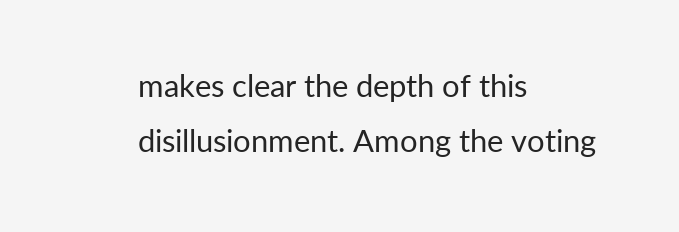makes clear the depth of this disillusionment. Among the voting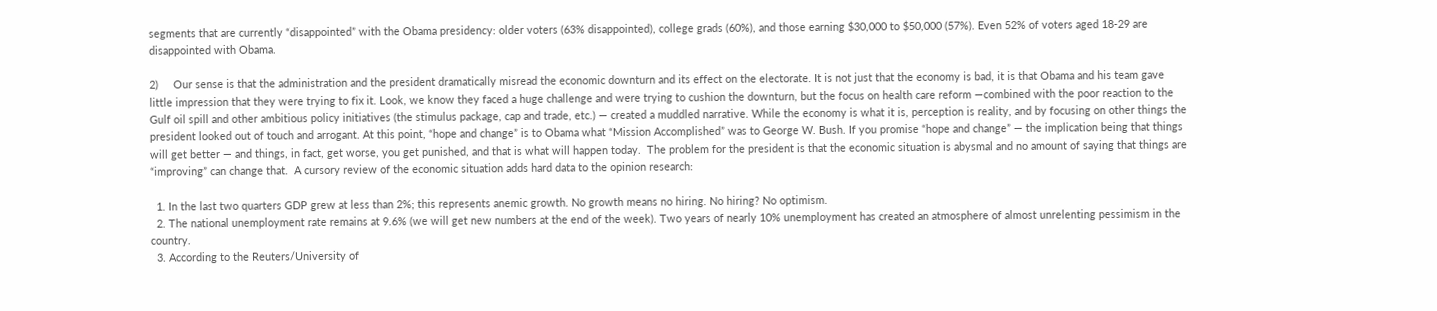segments that are currently “disappointed” with the Obama presidency: older voters (63% disappointed), college grads (60%), and those earning $30,000 to $50,000 (57%). Even 52% of voters aged 18-29 are disappointed with Obama.

2)     Our sense is that the administration and the president dramatically misread the economic downturn and its effect on the electorate. It is not just that the economy is bad, it is that Obama and his team gave little impression that they were trying to fix it. Look, we know they faced a huge challenge and were trying to cushion the downturn, but the focus on health care reform —combined with the poor reaction to the Gulf oil spill and other ambitious policy initiatives (the stimulus package, cap and trade, etc.) — created a muddled narrative. While the economy is what it is, perception is reality, and by focusing on other things the president looked out of touch and arrogant. At this point, “hope and change” is to Obama what “Mission Accomplished” was to George W. Bush. If you promise “hope and change” — the implication being that things will get better — and things, in fact, get worse, you get punished, and that is what will happen today.  The problem for the president is that the economic situation is abysmal and no amount of saying that things are “improving” can change that.  A cursory review of the economic situation adds hard data to the opinion research:

  1. In the last two quarters GDP grew at less than 2%; this represents anemic growth. No growth means no hiring. No hiring? No optimism.
  2. The national unemployment rate remains at 9.6% (we will get new numbers at the end of the week). Two years of nearly 10% unemployment has created an atmosphere of almost unrelenting pessimism in the country.
  3. According to the Reuters/University of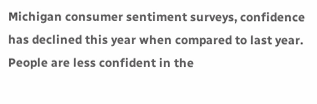Michigan consumer sentiment surveys, confidence has declined this year when compared to last year. People are less confident in the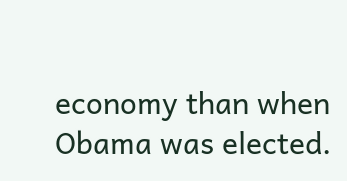economy than when Obama was elected.